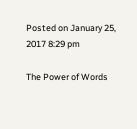Posted on January 25, 2017 8:29 pm

The Power of Words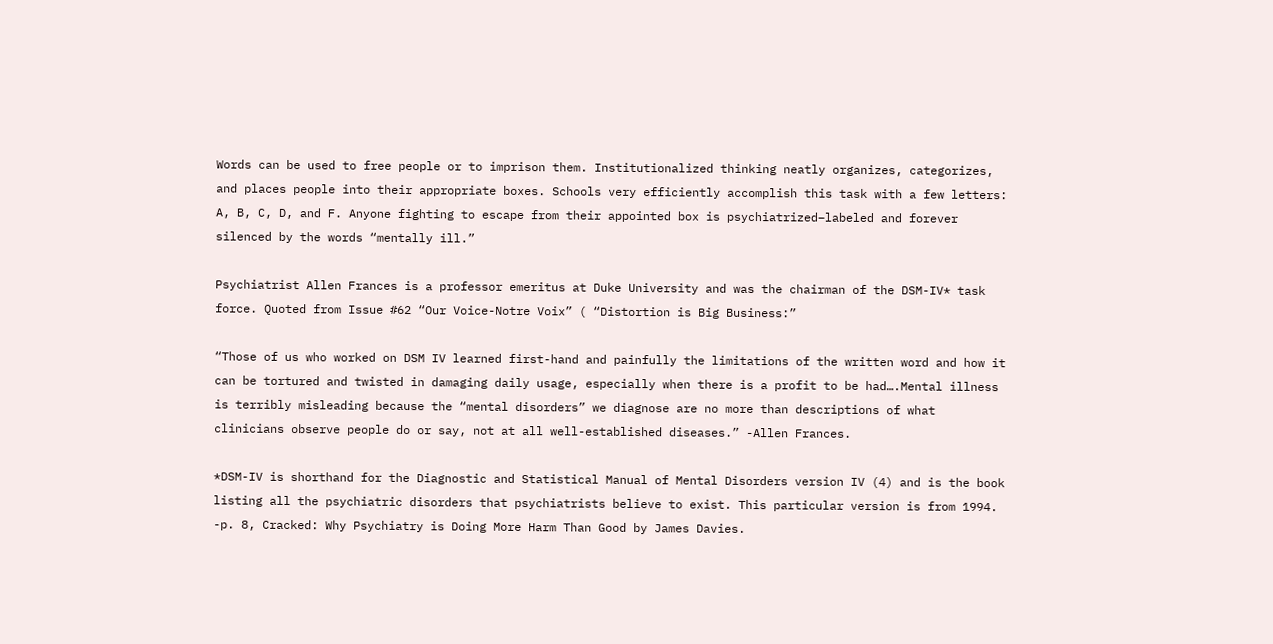Words can be used to free people or to imprison them. Institutionalized thinking neatly organizes, categorizes, and places people into their appropriate boxes. Schools very efficiently accomplish this task with a few letters: A, B, C, D, and F. Anyone fighting to escape from their appointed box is psychiatrized–labeled and forever silenced by the words “mentally ill.”

Psychiatrist Allen Frances is a professor emeritus at Duke University and was the chairman of the DSM-IV* task force. Quoted from Issue #62 “Our Voice-Notre Voix” ( “Distortion is Big Business:”

“Those of us who worked on DSM IV learned first-hand and painfully the limitations of the written word and how it can be tortured and twisted in damaging daily usage, especially when there is a profit to be had….Mental illness is terribly misleading because the “mental disorders” we diagnose are no more than descriptions of what clinicians observe people do or say, not at all well-established diseases.” -Allen Frances.

*DSM-IV is shorthand for the Diagnostic and Statistical Manual of Mental Disorders version IV (4) and is the book listing all the psychiatric disorders that psychiatrists believe to exist. This particular version is from 1994. -p. 8, Cracked: Why Psychiatry is Doing More Harm Than Good by James Davies.